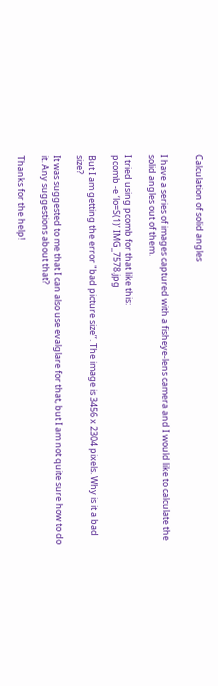Calculation of solid angles


I have a series of images captured with a fisheye-lens camera and I would like to calculate the solid angles out of them.

I tried using pcomb for that like this:
pcomb -e ‘lo=S(1)’ IMG_7578.jpg

But I am getting the error "bad picture size’’. The image is 3456 x 2304 pixels. Why is it a bad size?

It was suggested to me that I can also use evalglare for that, but I am not quite sure how to do it. Any suggestions about that?

Thanks for the help!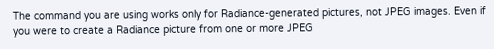The command you are using works only for Radiance-generated pictures, not JPEG images. Even if you were to create a Radiance picture from one or more JPEG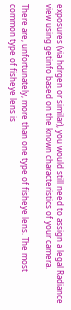exposures (via hdrgen or similar), you would still need to assign a legal Radiance view using getinfo based on the known characteristics of your camera.

There are, unfortunately, more than one type of fisheye lens. The most common type of fisheye lens is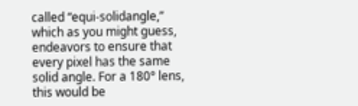called “equi-solidangle,” which as you might guess, endeavors to ensure that every pixel has the same solid angle. For a 180° lens, this would be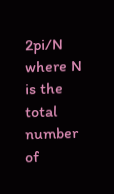2pi/N where N is the total number of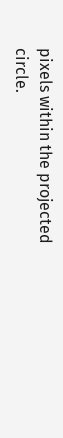pixels within the projected circle.